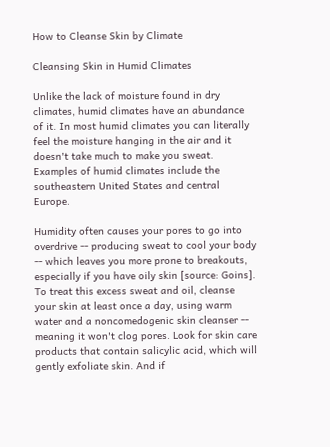How to Cleanse Skin by Climate

Cleansing Skin in Humid Climates

Unlike the lack of moisture found in dry climates, humid climates have an abundance of it. In most humid climates you can literally feel the moisture hanging in the air and it doesn't take much to make you sweat. Examples of humid climates include the southeastern United States and central Europe.

Humidity often causes your pores to go into overdrive -- producing sweat to cool your body -- which leaves you more prone to breakouts, especially if you have oily skin [source: Goins]. To treat this excess sweat and oil, cleanse your skin at least once a day, using warm water and a noncomedogenic skin cleanser -- meaning it won't clog pores. Look for skin care products that contain salicylic acid, which will gently exfoliate skin. And if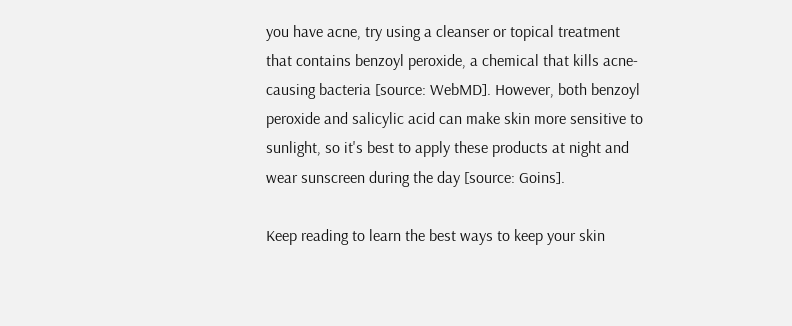you have acne, try using a cleanser or topical treatment that contains benzoyl peroxide, a chemical that kills acne-causing bacteria [source: WebMD]. However, both benzoyl peroxide and salicylic acid can make skin more sensitive to sunlight, so it's best to apply these products at night and wear sunscreen during the day [source: Goins].

Keep reading to learn the best ways to keep your skin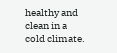healthy and clean in a cold climate.